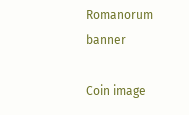Romanorum banner

Coin image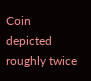Coin depicted roughly twice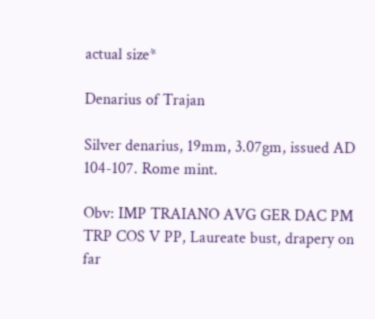actual size*

Denarius of Trajan

Silver denarius, 19mm, 3.07gm, issued AD 104-107. Rome mint.

Obv: IMP TRAIANO AVG GER DAC PM TRP COS V PP, Laureate bust, drapery on far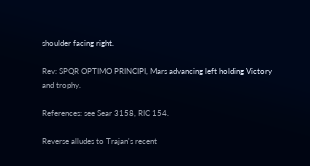shoulder facing right.

Rev: SPQR OPTIMO PRINCIPI, Mars advancing left holding Victory and trophy.

References: see Sear 3158, RIC 154.

Reverse alludes to Trajan's recent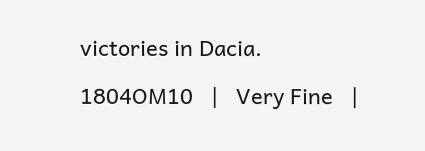victories in Dacia.

1804OM10   |   Very Fine   |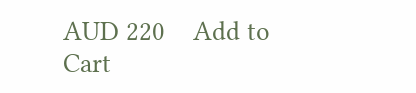AUD 220    Add to Cart